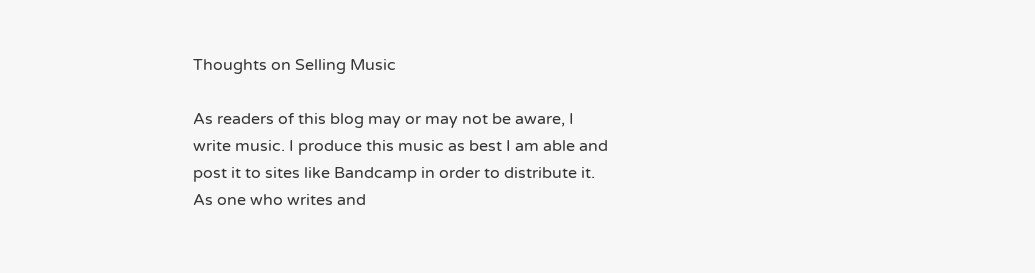Thoughts on Selling Music

As readers of this blog may or may not be aware, I write music. I produce this music as best I am able and post it to sites like Bandcamp in order to distribute it. As one who writes and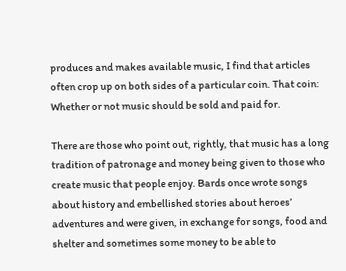produces and makes available music, I find that articles often crop up on both sides of a particular coin. That coin: Whether or not music should be sold and paid for.

There are those who point out, rightly, that music has a long tradition of patronage and money being given to those who create music that people enjoy. Bards once wrote songs about history and embellished stories about heroes’ adventures and were given, in exchange for songs, food and shelter and sometimes some money to be able to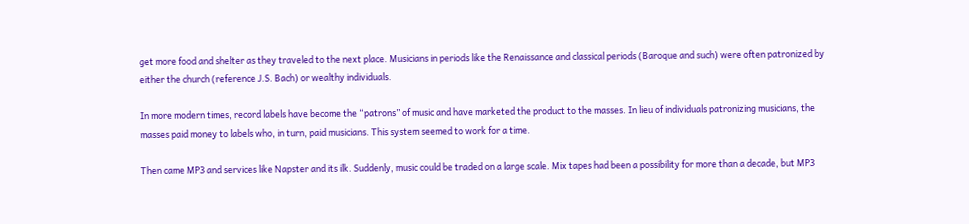get more food and shelter as they traveled to the next place. Musicians in periods like the Renaissance and classical periods (Baroque and such) were often patronized by either the church (reference J.S. Bach) or wealthy individuals.

In more modern times, record labels have become the “patrons” of music and have marketed the product to the masses. In lieu of individuals patronizing musicians, the masses paid money to labels who, in turn, paid musicians. This system seemed to work for a time.

Then came MP3 and services like Napster and its ilk. Suddenly, music could be traded on a large scale. Mix tapes had been a possibility for more than a decade, but MP3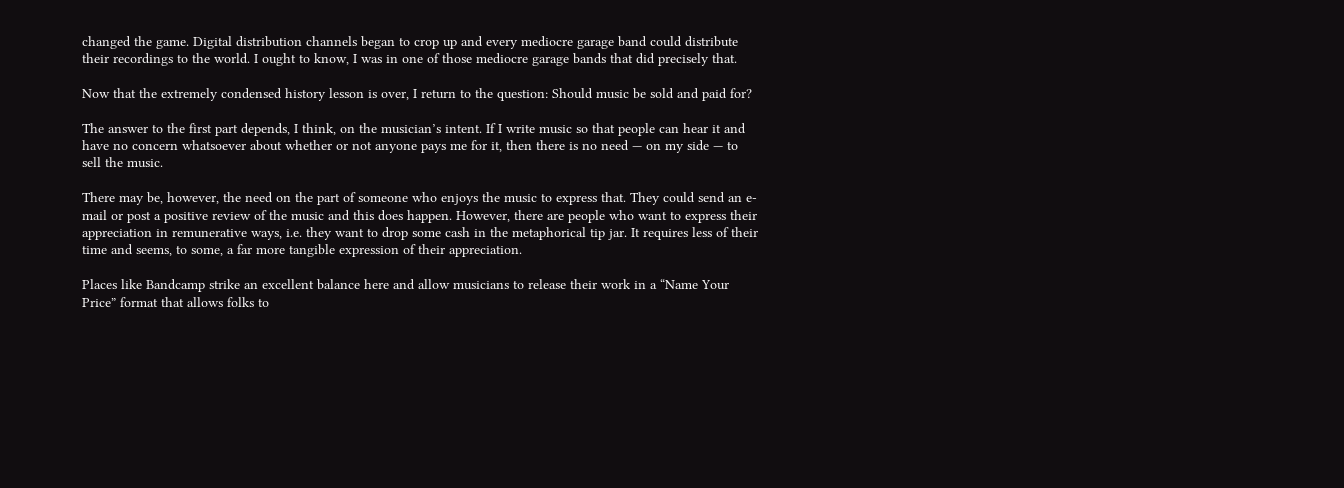changed the game. Digital distribution channels began to crop up and every mediocre garage band could distribute their recordings to the world. I ought to know, I was in one of those mediocre garage bands that did precisely that.

Now that the extremely condensed history lesson is over, I return to the question: Should music be sold and paid for?

The answer to the first part depends, I think, on the musician’s intent. If I write music so that people can hear it and have no concern whatsoever about whether or not anyone pays me for it, then there is no need — on my side — to sell the music.

There may be, however, the need on the part of someone who enjoys the music to express that. They could send an e-mail or post a positive review of the music and this does happen. However, there are people who want to express their appreciation in remunerative ways, i.e. they want to drop some cash in the metaphorical tip jar. It requires less of their time and seems, to some, a far more tangible expression of their appreciation.

Places like Bandcamp strike an excellent balance here and allow musicians to release their work in a “Name Your Price” format that allows folks to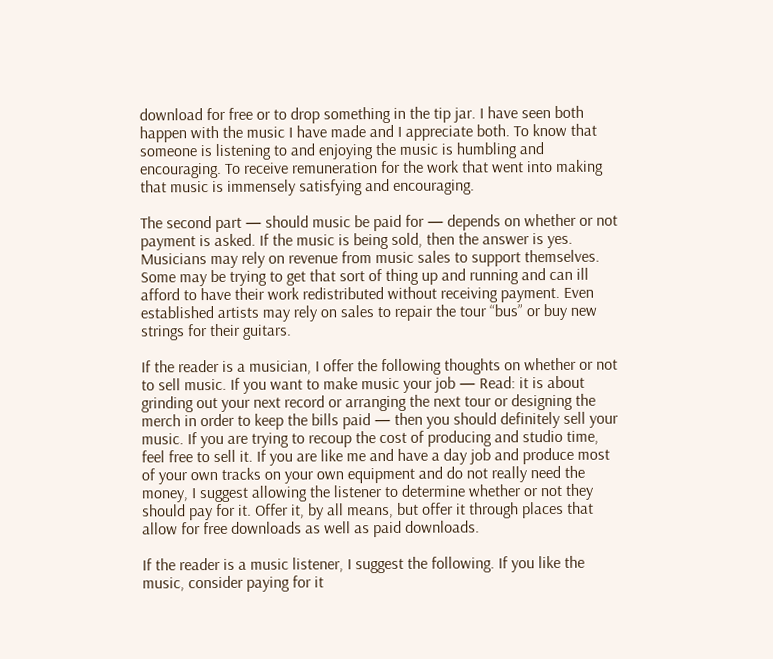download for free or to drop something in the tip jar. I have seen both happen with the music I have made and I appreciate both. To know that someone is listening to and enjoying the music is humbling and encouraging. To receive remuneration for the work that went into making that music is immensely satisfying and encouraging.

The second part — should music be paid for — depends on whether or not payment is asked. If the music is being sold, then the answer is yes. Musicians may rely on revenue from music sales to support themselves. Some may be trying to get that sort of thing up and running and can ill afford to have their work redistributed without receiving payment. Even established artists may rely on sales to repair the tour “bus” or buy new strings for their guitars.

If the reader is a musician, I offer the following thoughts on whether or not to sell music. If you want to make music your job — Read: it is about grinding out your next record or arranging the next tour or designing the merch in order to keep the bills paid — then you should definitely sell your music. If you are trying to recoup the cost of producing and studio time, feel free to sell it. If you are like me and have a day job and produce most of your own tracks on your own equipment and do not really need the money, I suggest allowing the listener to determine whether or not they should pay for it. Offer it, by all means, but offer it through places that allow for free downloads as well as paid downloads.

If the reader is a music listener, I suggest the following. If you like the music, consider paying for it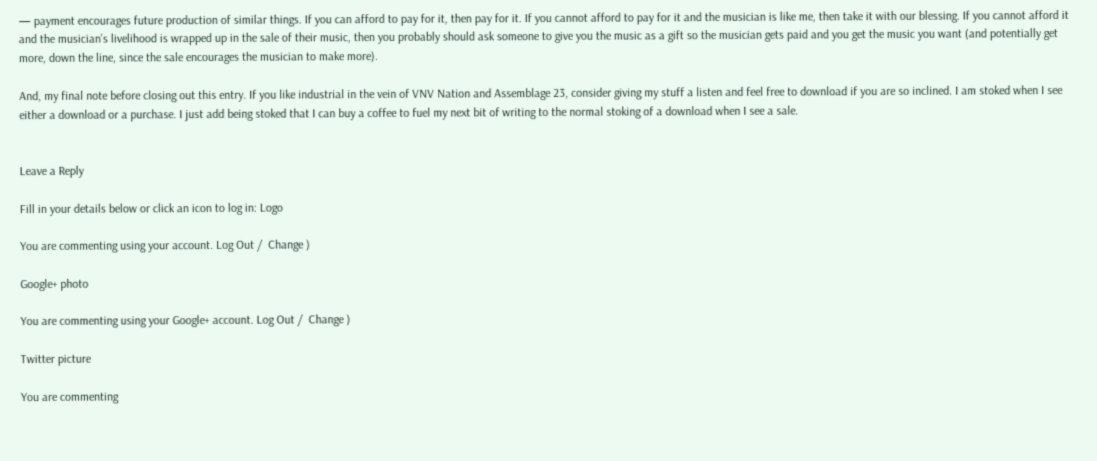— payment encourages future production of similar things. If you can afford to pay for it, then pay for it. If you cannot afford to pay for it and the musician is like me, then take it with our blessing. If you cannot afford it and the musician’s livelihood is wrapped up in the sale of their music, then you probably should ask someone to give you the music as a gift so the musician gets paid and you get the music you want (and potentially get more, down the line, since the sale encourages the musician to make more).

And, my final note before closing out this entry. If you like industrial in the vein of VNV Nation and Assemblage 23, consider giving my stuff a listen and feel free to download if you are so inclined. I am stoked when I see either a download or a purchase. I just add being stoked that I can buy a coffee to fuel my next bit of writing to the normal stoking of a download when I see a sale.


Leave a Reply

Fill in your details below or click an icon to log in: Logo

You are commenting using your account. Log Out /  Change )

Google+ photo

You are commenting using your Google+ account. Log Out /  Change )

Twitter picture

You are commenting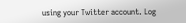using your Twitter account. Log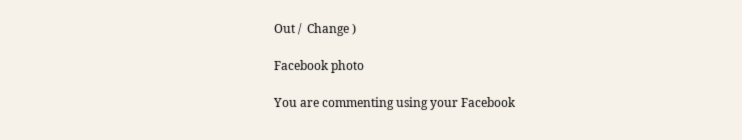Out /  Change )

Facebook photo

You are commenting using your Facebook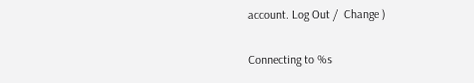account. Log Out /  Change )


Connecting to %s